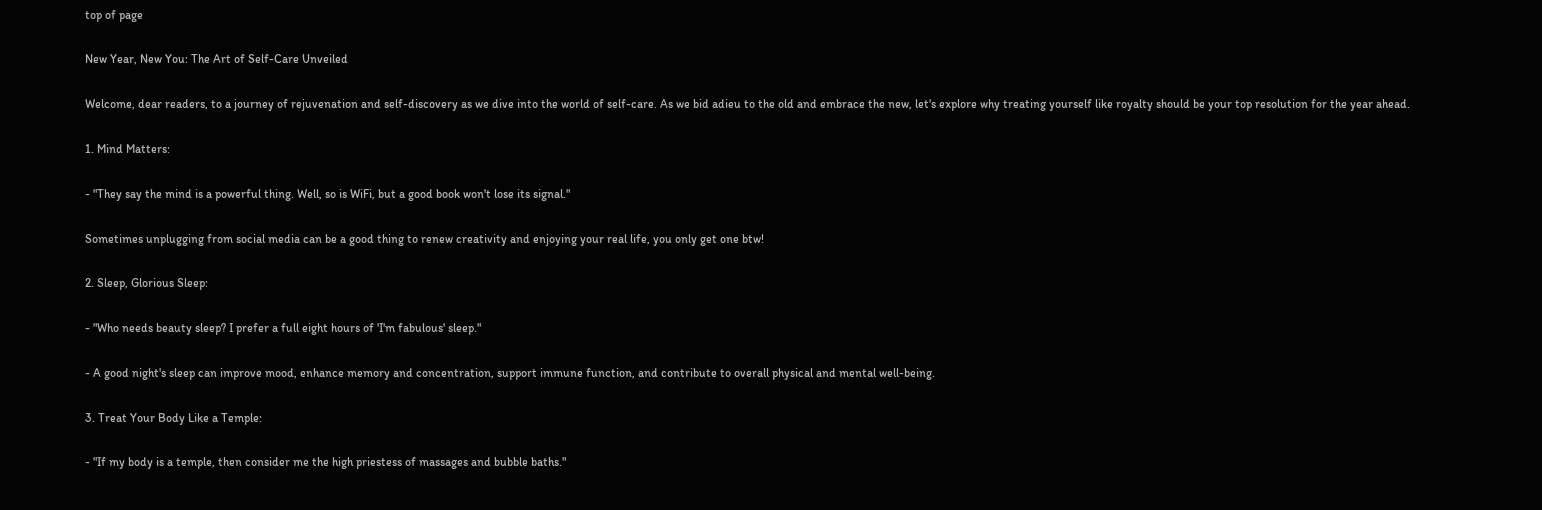top of page

New Year, New You: The Art of Self-Care Unveiled

Welcome, dear readers, to a journey of rejuvenation and self-discovery as we dive into the world of self-care. As we bid adieu to the old and embrace the new, let's explore why treating yourself like royalty should be your top resolution for the year ahead.

1. Mind Matters:

- "They say the mind is a powerful thing. Well, so is WiFi, but a good book won't lose its signal."

Sometimes unplugging from social media can be a good thing to renew creativity and enjoying your real life, you only get one btw!

2. Sleep, Glorious Sleep:

- "Who needs beauty sleep? I prefer a full eight hours of 'I'm fabulous' sleep."

- A good night's sleep can improve mood, enhance memory and concentration, support immune function, and contribute to overall physical and mental well-being.

3. Treat Your Body Like a Temple:

- "If my body is a temple, then consider me the high priestess of massages and bubble baths."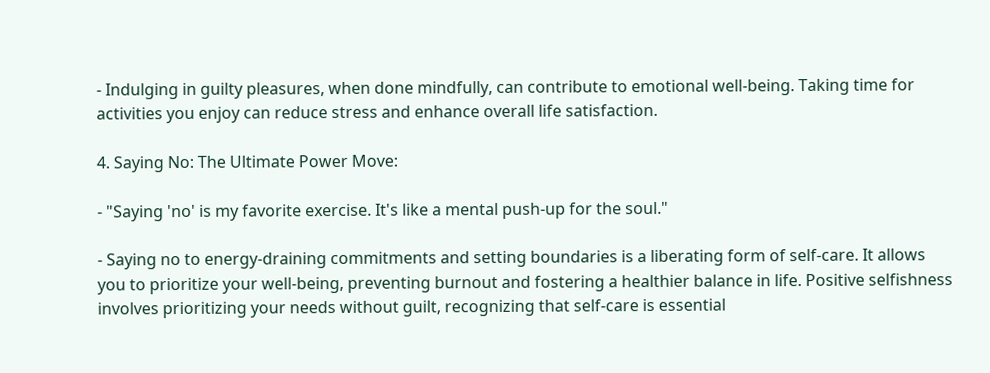- Indulging in guilty pleasures, when done mindfully, can contribute to emotional well-being. Taking time for activities you enjoy can reduce stress and enhance overall life satisfaction.

4. Saying No: The Ultimate Power Move:

- "Saying 'no' is my favorite exercise. It's like a mental push-up for the soul."

- Saying no to energy-draining commitments and setting boundaries is a liberating form of self-care. It allows you to prioritize your well-being, preventing burnout and fostering a healthier balance in life. Positive selfishness involves prioritizing your needs without guilt, recognizing that self-care is essential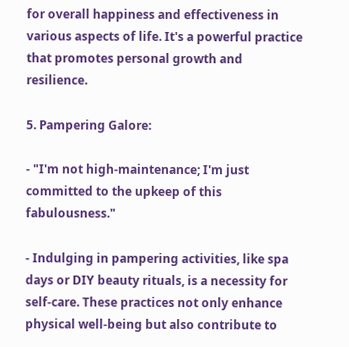for overall happiness and effectiveness in various aspects of life. It's a powerful practice that promotes personal growth and resilience.

5. Pampering Galore:

- "I'm not high-maintenance; I'm just committed to the upkeep of this fabulousness."

- Indulging in pampering activities, like spa days or DIY beauty rituals, is a necessity for self-care. These practices not only enhance physical well-being but also contribute to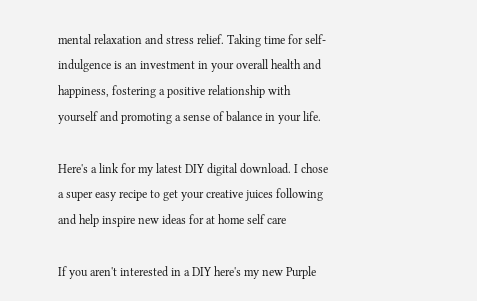mental relaxation and stress relief. Taking time for self-indulgence is an investment in your overall health and happiness, fostering a positive relationship with yourself and promoting a sense of balance in your life.

Here's a link for my latest DIY digital download. I chose a super easy recipe to get your creative juices following and help inspire new ideas for at home self care

If you aren't interested in a DIY here's my new Purple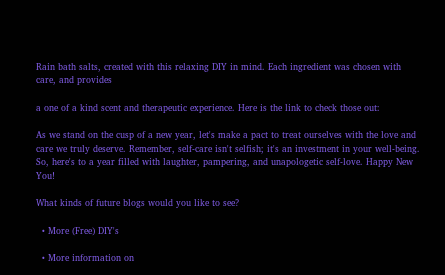Rain bath salts, created with this relaxing DIY in mind. Each ingredient was chosen with care, and provides

a one of a kind scent and therapeutic experience. Here is the link to check those out:

As we stand on the cusp of a new year, let's make a pact to treat ourselves with the love and care we truly deserve. Remember, self-care isn't selfish; it's an investment in your well-being. So, here's to a year filled with laughter, pampering, and unapologetic self-love. Happy New You!

What kinds of future blogs would you like to see?

  • More (Free) DIY's

  • More information on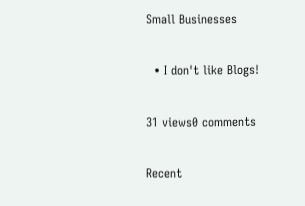Small Businesses

  • I don't like Blogs!

31 views0 comments

Recent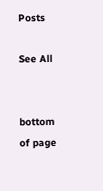Posts

See All


bottom of page